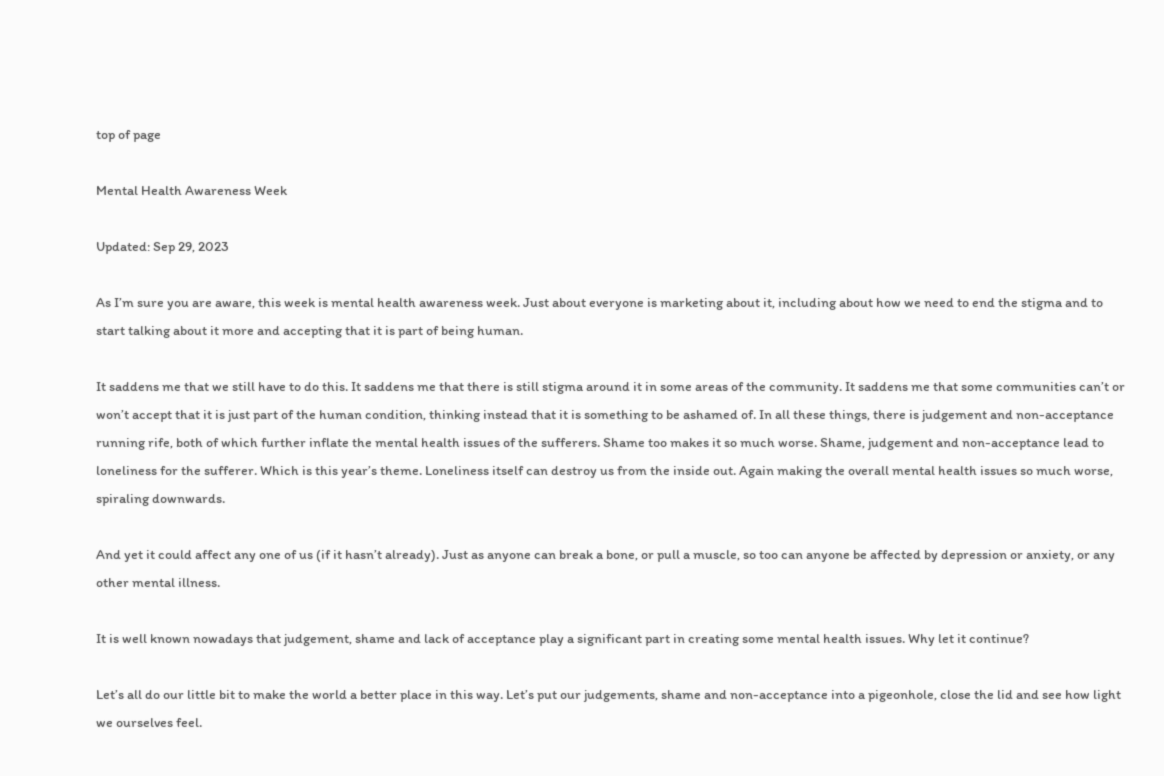top of page

Mental Health Awareness Week

Updated: Sep 29, 2023

As I’m sure you are aware, this week is mental health awareness week. Just about everyone is marketing about it, including about how we need to end the stigma and to start talking about it more and accepting that it is part of being human.

It saddens me that we still have to do this. It saddens me that there is still stigma around it in some areas of the community. It saddens me that some communities can’t or won’t accept that it is just part of the human condition, thinking instead that it is something to be ashamed of. In all these things, there is judgement and non-acceptance running rife, both of which further inflate the mental health issues of the sufferers. Shame too makes it so much worse. Shame, judgement and non-acceptance lead to loneliness for the sufferer. Which is this year’s theme. Loneliness itself can destroy us from the inside out. Again making the overall mental health issues so much worse, spiraling downwards.

And yet it could affect any one of us (if it hasn’t already). Just as anyone can break a bone, or pull a muscle, so too can anyone be affected by depression or anxiety, or any other mental illness.

It is well known nowadays that judgement, shame and lack of acceptance play a significant part in creating some mental health issues. Why let it continue?

Let’s all do our little bit to make the world a better place in this way. Let’s put our judgements, shame and non-acceptance into a pigeonhole, close the lid and see how light we ourselves feel.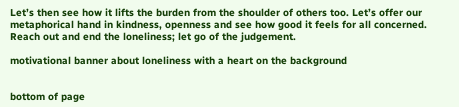Let’s then see how it lifts the burden from the shoulder of others too. Let’s offer our metaphorical hand in kindness, openness and see how good it feels for all concerned. Reach out and end the loneliness; let go of the judgement.

motivational banner about loneliness with a heart on the background


bottom of page